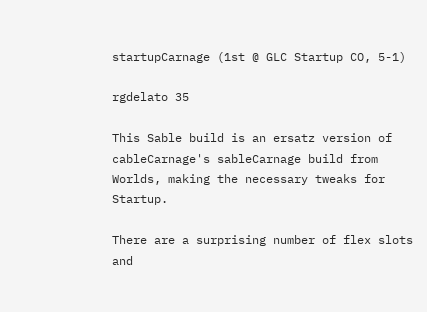startupCarnage (1st @ GLC Startup CO, 5-1)

rgdelato 35

This Sable build is an ersatz version of cableCarnage's sableCarnage build from Worlds, making the necessary tweaks for Startup.

There are a surprising number of flex slots and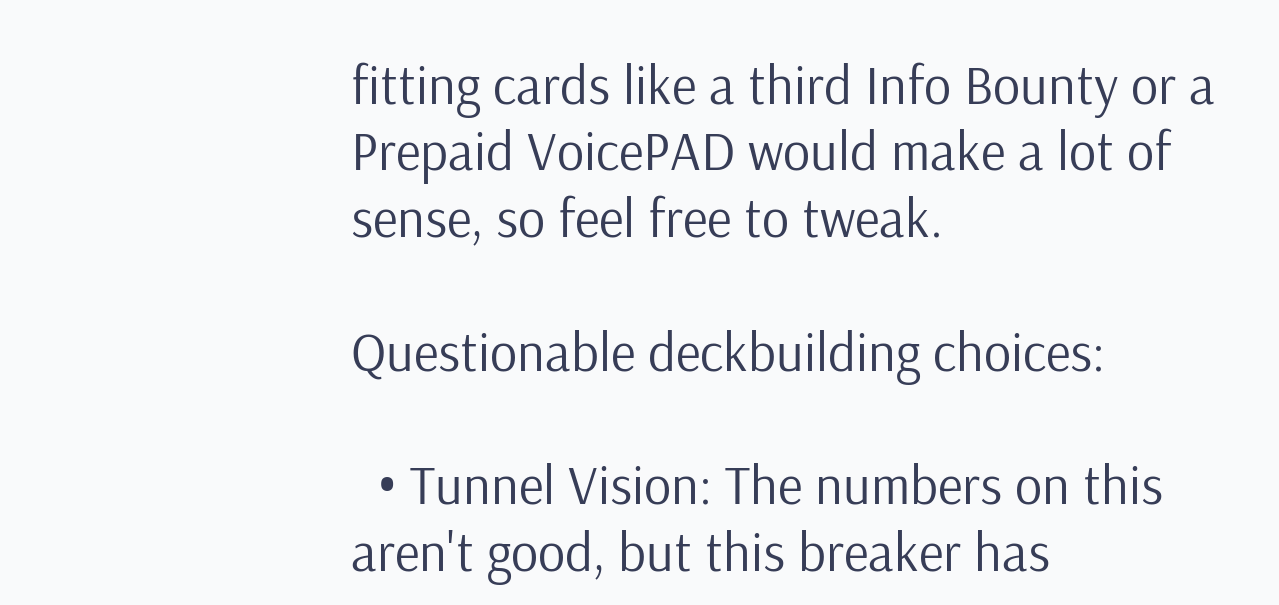fitting cards like a third Info Bounty or a Prepaid VoicePAD would make a lot of sense, so feel free to tweak.

Questionable deckbuilding choices:

  • Tunnel Vision: The numbers on this aren't good, but this breaker has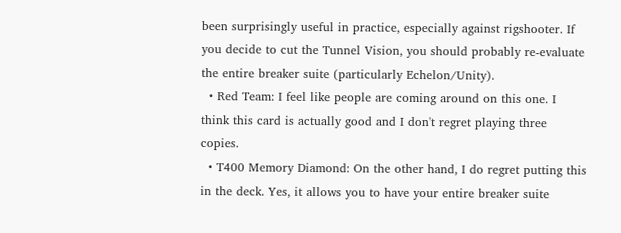been surprisingly useful in practice, especially against rigshooter. If you decide to cut the Tunnel Vision, you should probably re-evaluate the entire breaker suite (particularly Echelon/Unity).
  • Red Team: I feel like people are coming around on this one. I think this card is actually good and I don't regret playing three copies.
  • T400 Memory Diamond: On the other hand, I do regret putting this in the deck. Yes, it allows you to have your entire breaker suite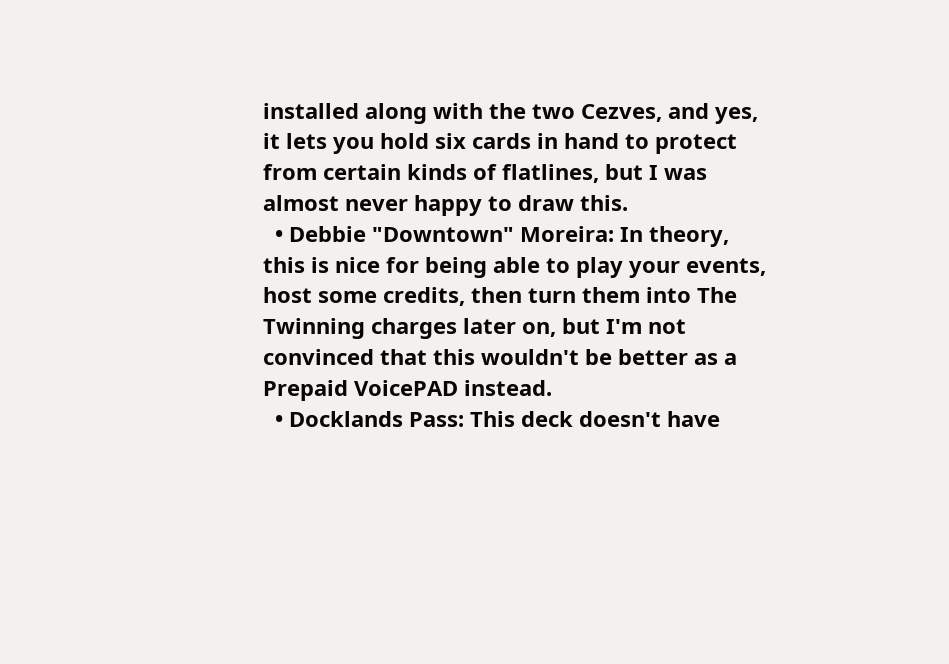installed along with the two Cezves, and yes, it lets you hold six cards in hand to protect from certain kinds of flatlines, but I was almost never happy to draw this.
  • Debbie "Downtown" Moreira: In theory, this is nice for being able to play your events, host some credits, then turn them into The Twinning charges later on, but I'm not convinced that this wouldn't be better as a Prepaid VoicePAD instead.
  • Docklands Pass: This deck doesn't have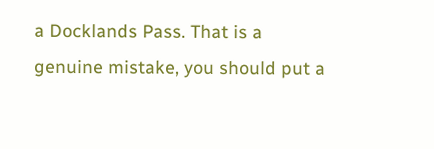a Docklands Pass. That is a genuine mistake, you should put a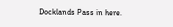Docklands Pass in here.